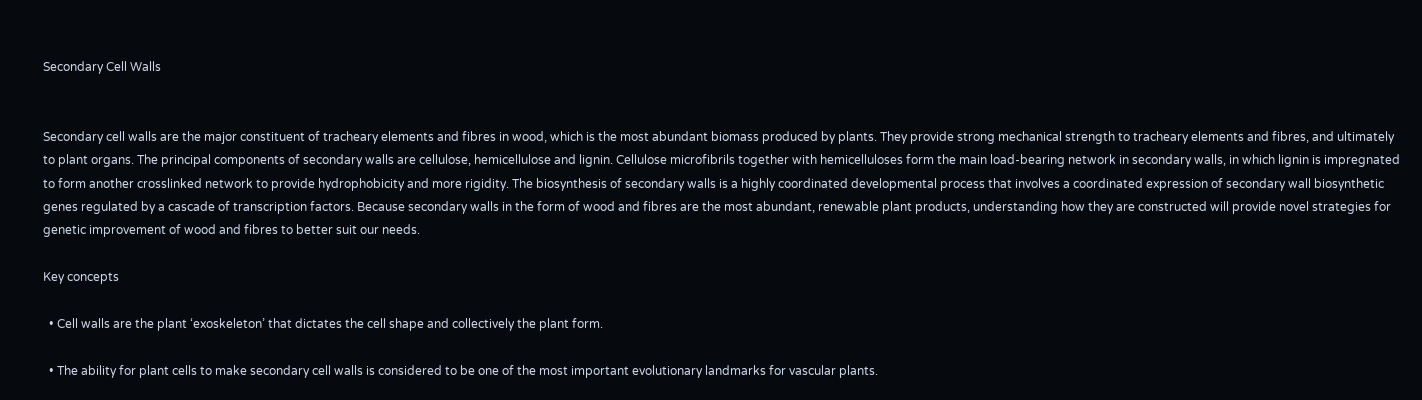Secondary Cell Walls


Secondary cell walls are the major constituent of tracheary elements and fibres in wood, which is the most abundant biomass produced by plants. They provide strong mechanical strength to tracheary elements and fibres, and ultimately to plant organs. The principal components of secondary walls are cellulose, hemicellulose and lignin. Cellulose microfibrils together with hemicelluloses form the main load‐bearing network in secondary walls, in which lignin is impregnated to form another crosslinked network to provide hydrophobicity and more rigidity. The biosynthesis of secondary walls is a highly coordinated developmental process that involves a coordinated expression of secondary wall biosynthetic genes regulated by a cascade of transcription factors. Because secondary walls in the form of wood and fibres are the most abundant, renewable plant products, understanding how they are constructed will provide novel strategies for genetic improvement of wood and fibres to better suit our needs.

Key concepts

  • Cell walls are the plant ‘exoskeleton’ that dictates the cell shape and collectively the plant form.

  • The ability for plant cells to make secondary cell walls is considered to be one of the most important evolutionary landmarks for vascular plants.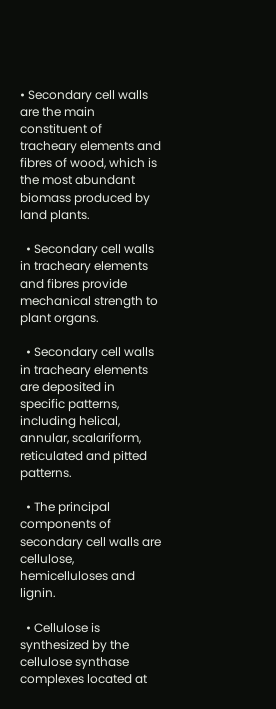• Secondary cell walls are the main constituent of tracheary elements and fibres of wood, which is the most abundant biomass produced by land plants.

  • Secondary cell walls in tracheary elements and fibres provide mechanical strength to plant organs.

  • Secondary cell walls in tracheary elements are deposited in specific patterns, including helical, annular, scalariform, reticulated and pitted patterns.

  • The principal components of secondary cell walls are cellulose, hemicelluloses and lignin.

  • Cellulose is synthesized by the cellulose synthase complexes located at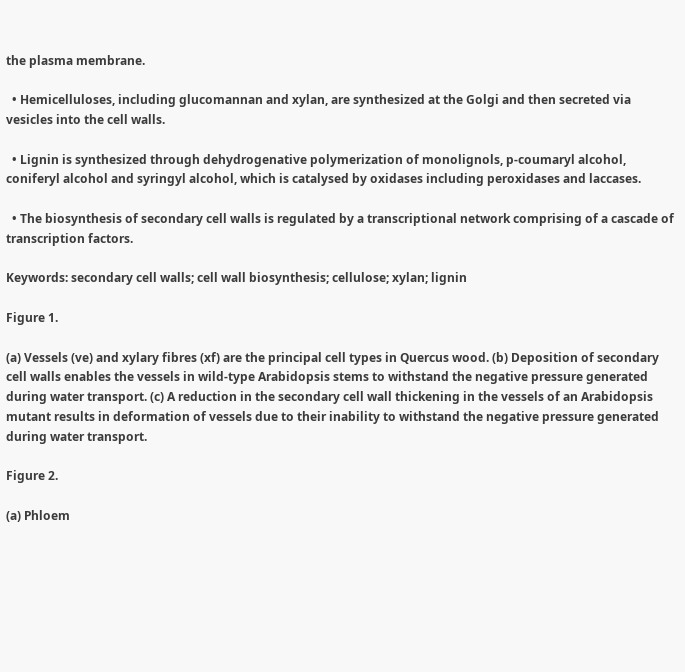the plasma membrane.

  • Hemicelluloses, including glucomannan and xylan, are synthesized at the Golgi and then secreted via vesicles into the cell walls.

  • Lignin is synthesized through dehydrogenative polymerization of monolignols, p‐coumaryl alcohol, coniferyl alcohol and syringyl alcohol, which is catalysed by oxidases including peroxidases and laccases.

  • The biosynthesis of secondary cell walls is regulated by a transcriptional network comprising of a cascade of transcription factors.

Keywords: secondary cell walls; cell wall biosynthesis; cellulose; xylan; lignin

Figure 1.

(a) Vessels (ve) and xylary fibres (xf) are the principal cell types in Quercus wood. (b) Deposition of secondary cell walls enables the vessels in wild‐type Arabidopsis stems to withstand the negative pressure generated during water transport. (c) A reduction in the secondary cell wall thickening in the vessels of an Arabidopsis mutant results in deformation of vessels due to their inability to withstand the negative pressure generated during water transport.

Figure 2.

(a) Phloem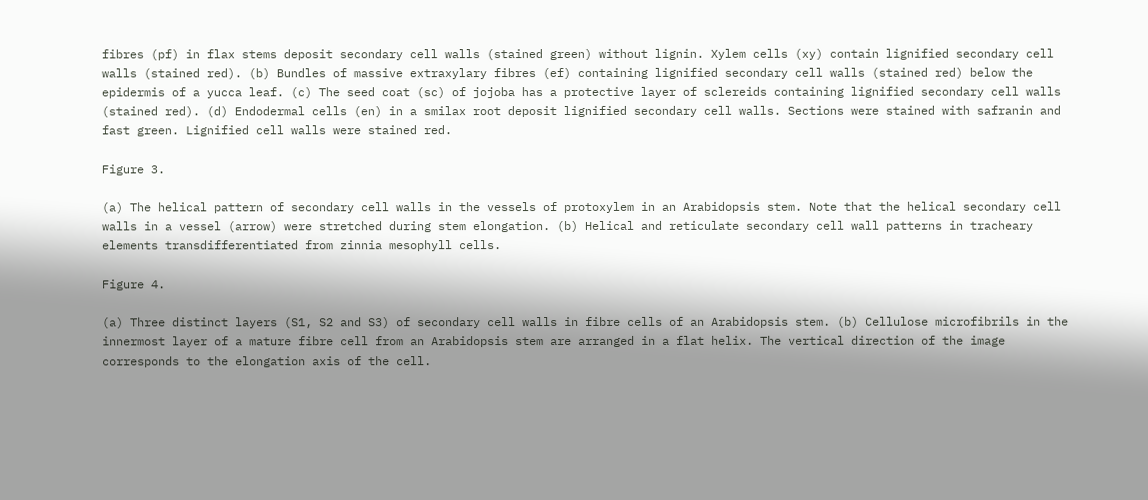fibres (pf) in flax stems deposit secondary cell walls (stained green) without lignin. Xylem cells (xy) contain lignified secondary cell walls (stained red). (b) Bundles of massive extraxylary fibres (ef) containing lignified secondary cell walls (stained red) below the epidermis of a yucca leaf. (c) The seed coat (sc) of jojoba has a protective layer of sclereids containing lignified secondary cell walls (stained red). (d) Endodermal cells (en) in a smilax root deposit lignified secondary cell walls. Sections were stained with safranin and fast green. Lignified cell walls were stained red.

Figure 3.

(a) The helical pattern of secondary cell walls in the vessels of protoxylem in an Arabidopsis stem. Note that the helical secondary cell walls in a vessel (arrow) were stretched during stem elongation. (b) Helical and reticulate secondary cell wall patterns in tracheary elements transdifferentiated from zinnia mesophyll cells.

Figure 4.

(a) Three distinct layers (S1, S2 and S3) of secondary cell walls in fibre cells of an Arabidopsis stem. (b) Cellulose microfibrils in the innermost layer of a mature fibre cell from an Arabidopsis stem are arranged in a flat helix. The vertical direction of the image corresponds to the elongation axis of the cell.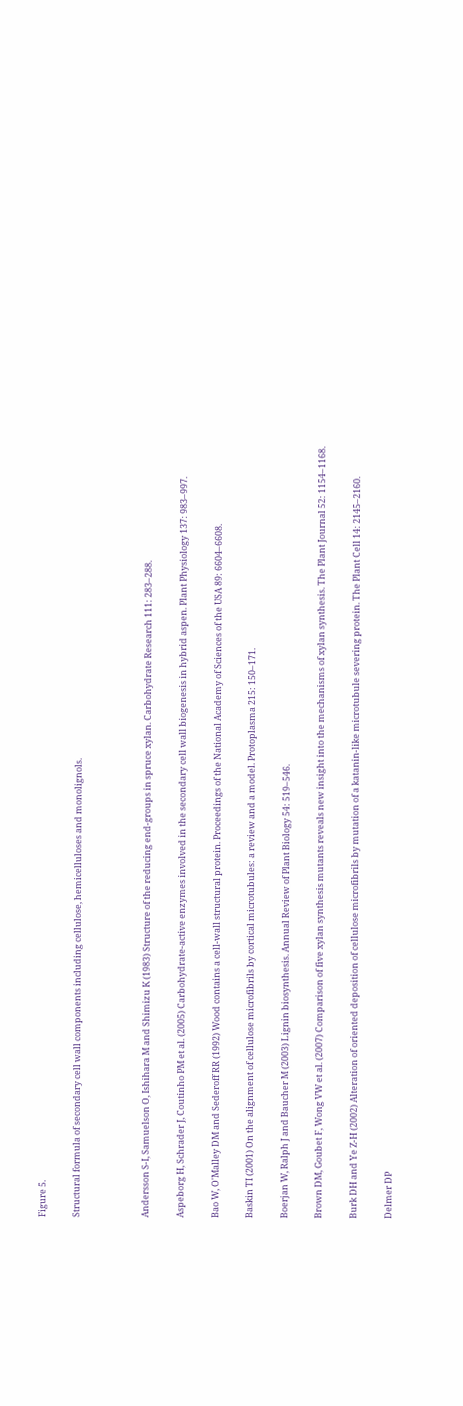Figure 5.

Structural formula of secondary cell wall components including cellulose, hemicelluloses and monolignols.



Andersson S‐I, Samuelson O, Ishihara M and Shimizu K (1983) Structure of the reducing end‐groups in spruce xylan. Carbohydrate Research 111: 283–288.

Aspeborg H, Schrader J, Coutinho PM et al. (2005) Carbohydrate‐active enzymes involved in the secondary cell wall biogenesis in hybrid aspen. Plant Physiology 137: 983–997.

Bao W, O'Malley DM and Sederoff RR (1992) Wood contains a cell‐wall structural protein. Proceedings of the National Academy of Sciences of the USA 89: 6604–6608.

Baskin TI (2001) On the alignment of cellulose microfibrils by cortical microtubules: a review and a model. Protoplasma 215: 150–171.

Boerjan W, Ralph J and Baucher M (2003) Lignin biosynthesis. Annual Review of Plant Biology 54: 519–546.

Brown DM, Goubet F, Wong VW et al. (2007) Comparison of five xylan synthesis mutants reveals new insight into the mechanisms of xylan synthesis. The Plant Journal 52: 1154–1168.

Burk DH and Ye Z‐H (2002) Alteration of oriented deposition of cellulose microfibrils by mutation of a katanin‐like microtubule severing protein. The Plant Cell 14: 2145–2160.

Delmer DP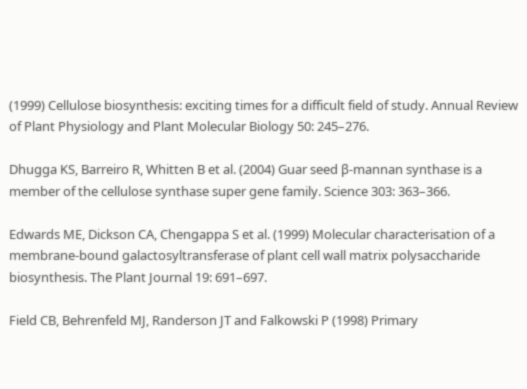(1999) Cellulose biosynthesis: exciting times for a difficult field of study. Annual Review of Plant Physiology and Plant Molecular Biology 50: 245–276.

Dhugga KS, Barreiro R, Whitten B et al. (2004) Guar seed β‐mannan synthase is a member of the cellulose synthase super gene family. Science 303: 363–366.

Edwards ME, Dickson CA, Chengappa S et al. (1999) Molecular characterisation of a membrane‐bound galactosyltransferase of plant cell wall matrix polysaccharide biosynthesis. The Plant Journal 19: 691–697.

Field CB, Behrenfeld MJ, Randerson JT and Falkowski P (1998) Primary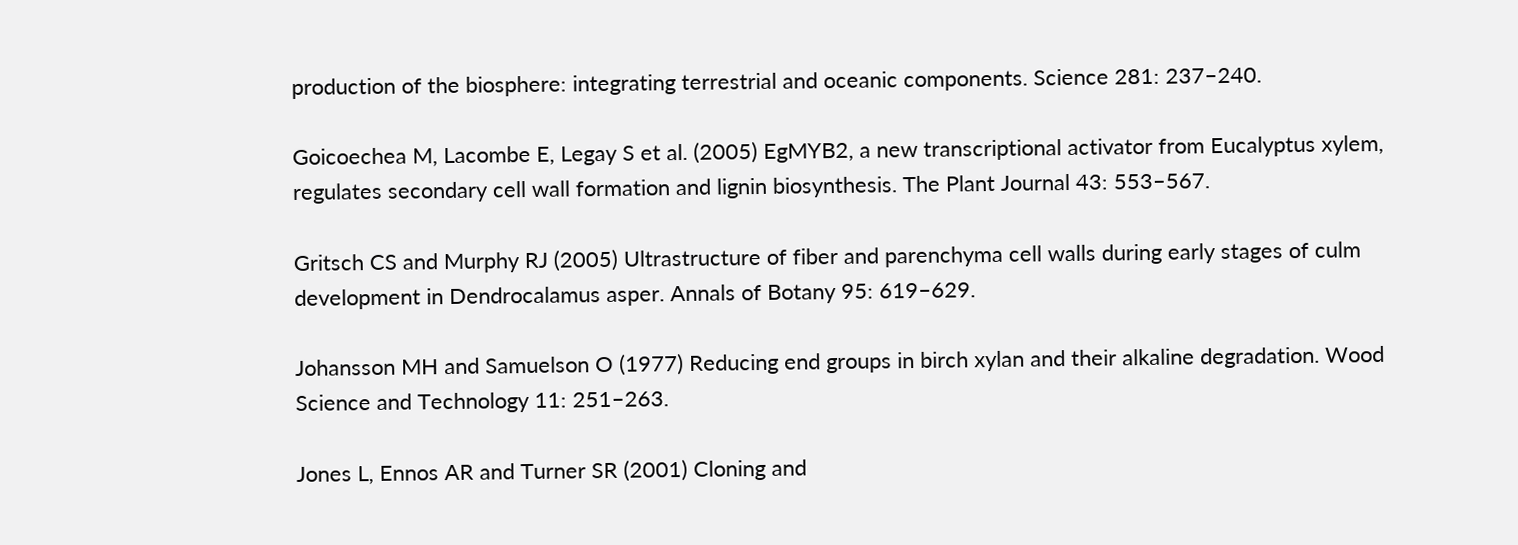production of the biosphere: integrating terrestrial and oceanic components. Science 281: 237–240.

Goicoechea M, Lacombe E, Legay S et al. (2005) EgMYB2, a new transcriptional activator from Eucalyptus xylem, regulates secondary cell wall formation and lignin biosynthesis. The Plant Journal 43: 553–567.

Gritsch CS and Murphy RJ (2005) Ultrastructure of fiber and parenchyma cell walls during early stages of culm development in Dendrocalamus asper. Annals of Botany 95: 619–629.

Johansson MH and Samuelson O (1977) Reducing end groups in birch xylan and their alkaline degradation. Wood Science and Technology 11: 251–263.

Jones L, Ennos AR and Turner SR (2001) Cloning and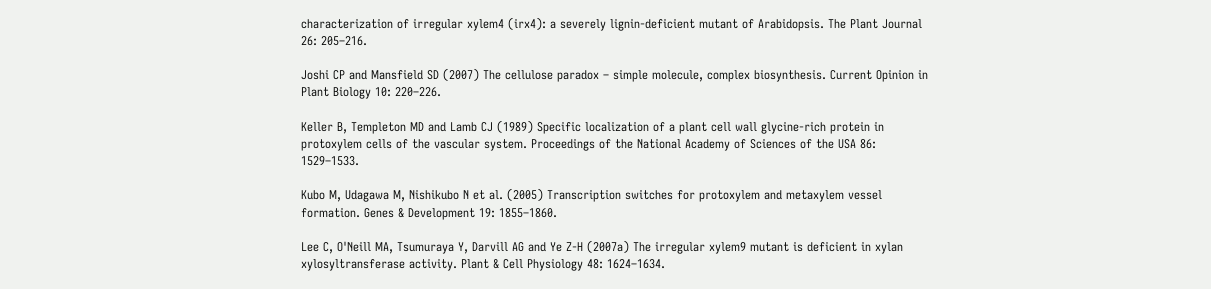characterization of irregular xylem4 (irx4): a severely lignin‐deficient mutant of Arabidopsis. The Plant Journal 26: 205–216.

Joshi CP and Mansfield SD (2007) The cellulose paradox – simple molecule, complex biosynthesis. Current Opinion in Plant Biology 10: 220–226.

Keller B, Templeton MD and Lamb CJ (1989) Specific localization of a plant cell wall glycine‐rich protein in protoxylem cells of the vascular system. Proceedings of the National Academy of Sciences of the USA 86: 1529–1533.

Kubo M, Udagawa M, Nishikubo N et al. (2005) Transcription switches for protoxylem and metaxylem vessel formation. Genes & Development 19: 1855–1860.

Lee C, O'Neill MA, Tsumuraya Y, Darvill AG and Ye Z‐H (2007a) The irregular xylem9 mutant is deficient in xylan xylosyltransferase activity. Plant & Cell Physiology 48: 1624–1634.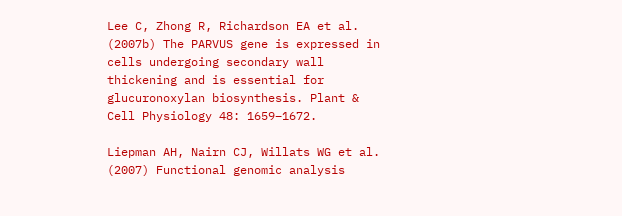Lee C, Zhong R, Richardson EA et al. (2007b) The PARVUS gene is expressed in cells undergoing secondary wall thickening and is essential for glucuronoxylan biosynthesis. Plant & Cell Physiology 48: 1659–1672.

Liepman AH, Nairn CJ, Willats WG et al. (2007) Functional genomic analysis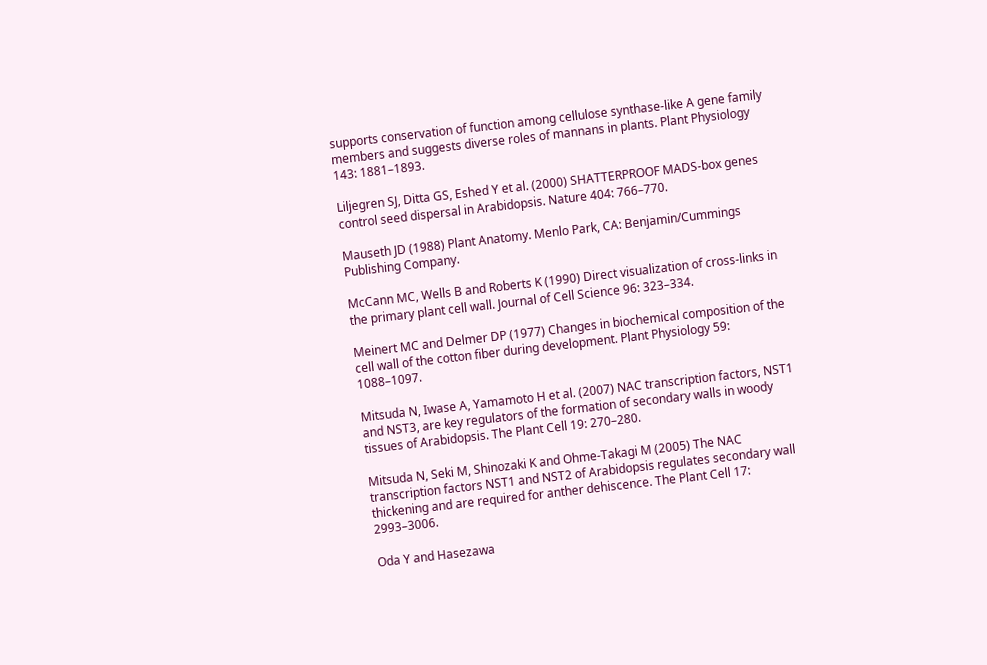supports conservation of function among cellulose synthase‐like A gene family members and suggests diverse roles of mannans in plants. Plant Physiology 143: 1881–1893.

Liljegren SJ, Ditta GS, Eshed Y et al. (2000) SHATTERPROOF MADS‐box genes control seed dispersal in Arabidopsis. Nature 404: 766–770.

Mauseth JD (1988) Plant Anatomy. Menlo Park, CA: Benjamin/Cummings Publishing Company.

McCann MC, Wells B and Roberts K (1990) Direct visualization of cross‐links in the primary plant cell wall. Journal of Cell Science 96: 323–334.

Meinert MC and Delmer DP (1977) Changes in biochemical composition of the cell wall of the cotton fiber during development. Plant Physiology 59: 1088–1097.

Mitsuda N, Iwase A, Yamamoto H et al. (2007) NAC transcription factors, NST1 and NST3, are key regulators of the formation of secondary walls in woody tissues of Arabidopsis. The Plant Cell 19: 270–280.

Mitsuda N, Seki M, Shinozaki K and Ohme‐Takagi M (2005) The NAC transcription factors NST1 and NST2 of Arabidopsis regulates secondary wall thickening and are required for anther dehiscence. The Plant Cell 17: 2993–3006.

Oda Y and Hasezawa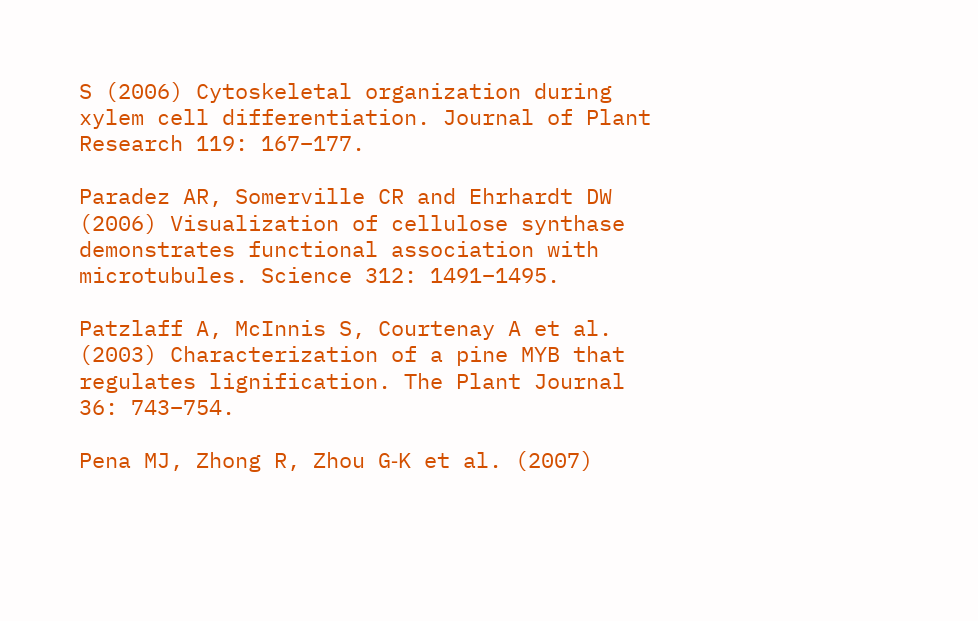S (2006) Cytoskeletal organization during xylem cell differentiation. Journal of Plant Research 119: 167–177.

Paradez AR, Somerville CR and Ehrhardt DW (2006) Visualization of cellulose synthase demonstrates functional association with microtubules. Science 312: 1491–1495.

Patzlaff A, McInnis S, Courtenay A et al. (2003) Characterization of a pine MYB that regulates lignification. The Plant Journal 36: 743–754.

Pena MJ, Zhong R, Zhou G‐K et al. (2007)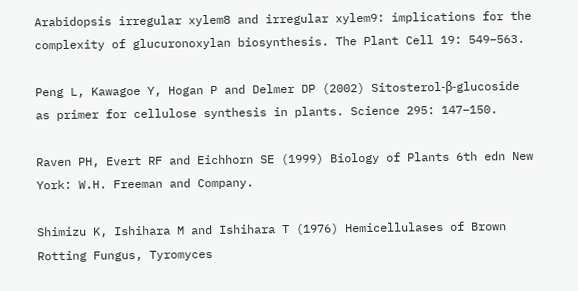Arabidopsis irregular xylem8 and irregular xylem9: implications for the complexity of glucuronoxylan biosynthesis. The Plant Cell 19: 549–563.

Peng L, Kawagoe Y, Hogan P and Delmer DP (2002) Sitosterol‐β‐glucoside as primer for cellulose synthesis in plants. Science 295: 147–150.

Raven PH, Evert RF and Eichhorn SE (1999) Biology of Plants 6th edn New York: W.H. Freeman and Company.

Shimizu K, Ishihara M and Ishihara T (1976) Hemicellulases of Brown Rotting Fungus, Tyromyces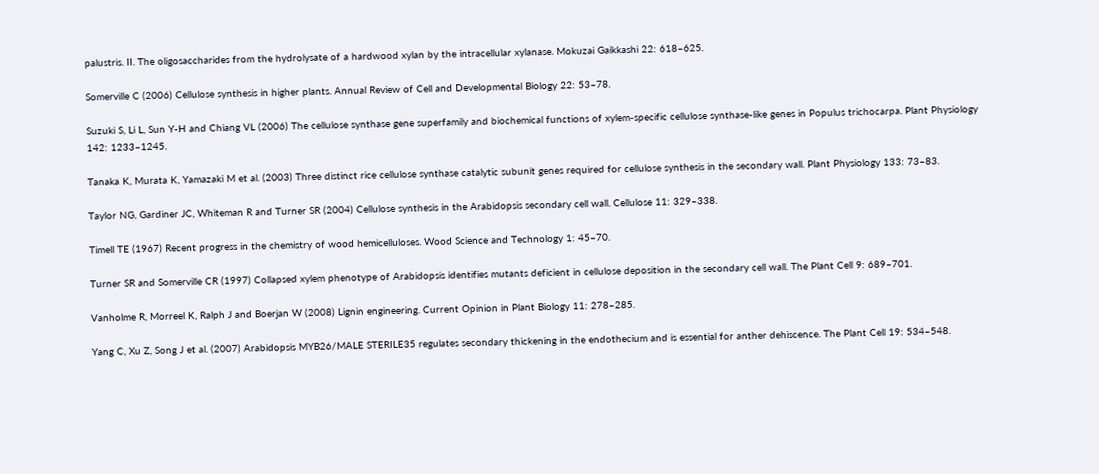palustris. II. The oligosaccharides from the hydrolysate of a hardwood xylan by the intracellular xylanase. Mokuzai Gaikkashi 22: 618–625.

Somerville C (2006) Cellulose synthesis in higher plants. Annual Review of Cell and Developmental Biology 22: 53–78.

Suzuki S, Li L, Sun Y‐H and Chiang VL (2006) The cellulose synthase gene superfamily and biochemical functions of xylem‐specific cellulose synthase‐like genes in Populus trichocarpa. Plant Physiology 142: 1233–1245.

Tanaka K, Murata K, Yamazaki M et al. (2003) Three distinct rice cellulose synthase catalytic subunit genes required for cellulose synthesis in the secondary wall. Plant Physiology 133: 73–83.

Taylor NG, Gardiner JC, Whiteman R and Turner SR (2004) Cellulose synthesis in the Arabidopsis secondary cell wall. Cellulose 11: 329–338.

Timell TE (1967) Recent progress in the chemistry of wood hemicelluloses. Wood Science and Technology 1: 45–70.

Turner SR and Somerville CR (1997) Collapsed xylem phenotype of Arabidopsis identifies mutants deficient in cellulose deposition in the secondary cell wall. The Plant Cell 9: 689–701.

Vanholme R, Morreel K, Ralph J and Boerjan W (2008) Lignin engineering. Current Opinion in Plant Biology 11: 278–285.

Yang C, Xu Z, Song J et al. (2007) Arabidopsis MYB26/MALE STERILE35 regulates secondary thickening in the endothecium and is essential for anther dehiscence. The Plant Cell 19: 534–548.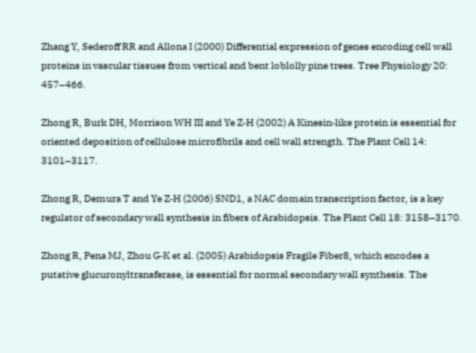Zhang Y, Sederoff RR and Allona I (2000) Differential expression of genes encoding cell wall proteins in vascular tissues from vertical and bent loblolly pine trees. Tree Physiology 20: 457–466.

Zhong R, Burk DH, Morrison WH III and Ye Z‐H (2002) A Kinesin‐like protein is essential for oriented deposition of cellulose microfibrils and cell wall strength. The Plant Cell 14: 3101–3117.

Zhong R, Demura T and Ye Z‐H (2006) SND1, a NAC domain transcription factor, is a key regulator of secondary wall synthesis in fibers of Arabidopsis. The Plant Cell 18: 3158–3170.

Zhong R, Pena MJ, Zhou G‐K et al. (2005) Arabidopsis Fragile Fiber8, which encodes a putative glucuronyltransferase, is essential for normal secondary wall synthesis. The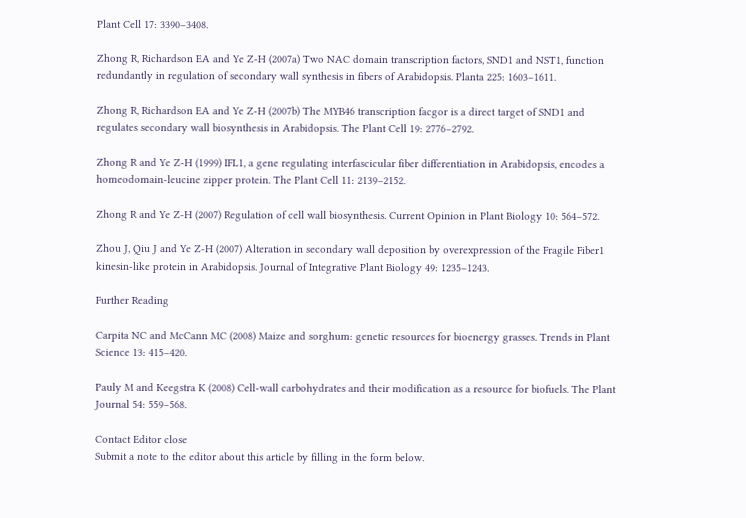Plant Cell 17: 3390–3408.

Zhong R, Richardson EA and Ye Z‐H (2007a) Two NAC domain transcription factors, SND1 and NST1, function redundantly in regulation of secondary wall synthesis in fibers of Arabidopsis. Planta 225: 1603–1611.

Zhong R, Richardson EA and Ye Z‐H (2007b) The MYB46 transcription facgor is a direct target of SND1 and regulates secondary wall biosynthesis in Arabidopsis. The Plant Cell 19: 2776–2792.

Zhong R and Ye Z‐H (1999) IFL1, a gene regulating interfascicular fiber differentiation in Arabidopsis, encodes a homeodomain‐leucine zipper protein. The Plant Cell 11: 2139–2152.

Zhong R and Ye Z‐H (2007) Regulation of cell wall biosynthesis. Current Opinion in Plant Biology 10: 564–572.

Zhou J, Qiu J and Ye Z‐H (2007) Alteration in secondary wall deposition by overexpression of the Fragile Fiber1 kinesin‐like protein in Arabidopsis. Journal of Integrative Plant Biology 49: 1235–1243.

Further Reading

Carpita NC and McCann MC (2008) Maize and sorghum: genetic resources for bioenergy grasses. Trends in Plant Science 13: 415–420.

Pauly M and Keegstra K (2008) Cell‐wall carbohydrates and their modification as a resource for biofuels. The Plant Journal 54: 559–568.

Contact Editor close
Submit a note to the editor about this article by filling in the form below.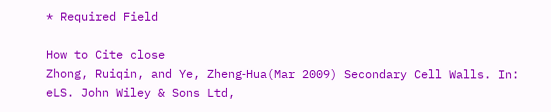* Required Field

How to Cite close
Zhong, Ruiqin, and Ye, Zheng‐Hua(Mar 2009) Secondary Cell Walls. In: eLS. John Wiley & Sons Ltd,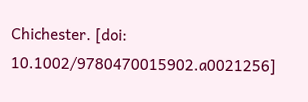Chichester. [doi: 10.1002/9780470015902.a0021256]